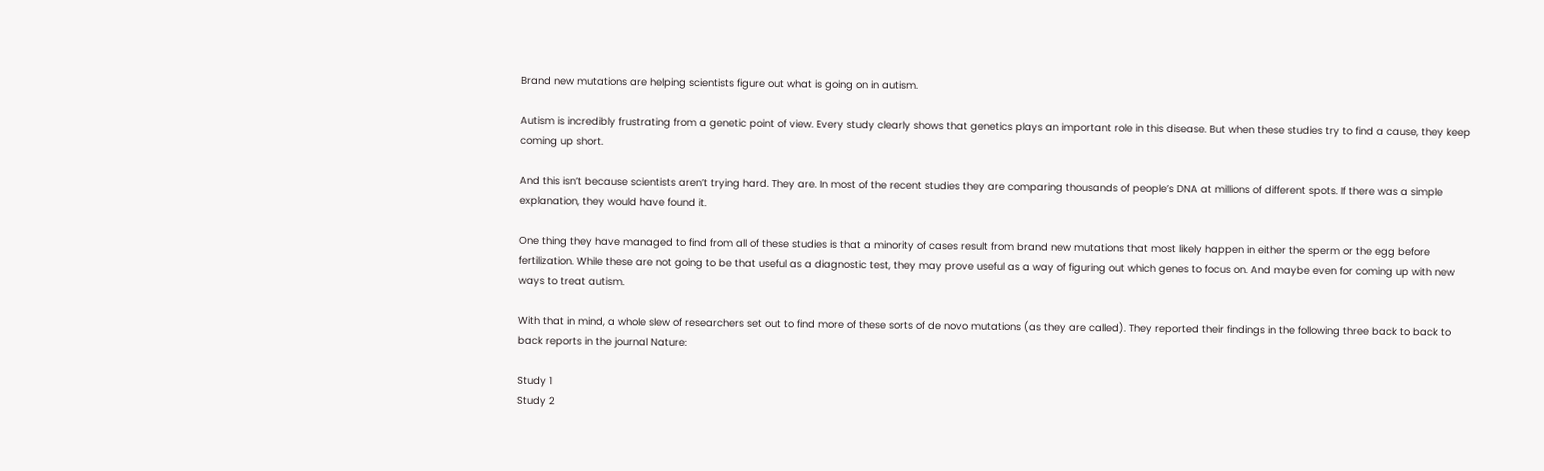Brand new mutations are helping scientists figure out what is going on in autism.

Autism is incredibly frustrating from a genetic point of view. Every study clearly shows that genetics plays an important role in this disease. But when these studies try to find a cause, they keep coming up short.

And this isn’t because scientists aren’t trying hard. They are. In most of the recent studies they are comparing thousands of people’s DNA at millions of different spots. If there was a simple explanation, they would have found it.

One thing they have managed to find from all of these studies is that a minority of cases result from brand new mutations that most likely happen in either the sperm or the egg before fertilization. While these are not going to be that useful as a diagnostic test, they may prove useful as a way of figuring out which genes to focus on. And maybe even for coming up with new ways to treat autism.

With that in mind, a whole slew of researchers set out to find more of these sorts of de novo mutations (as they are called). They reported their findings in the following three back to back to back reports in the journal Nature:

Study 1
Study 2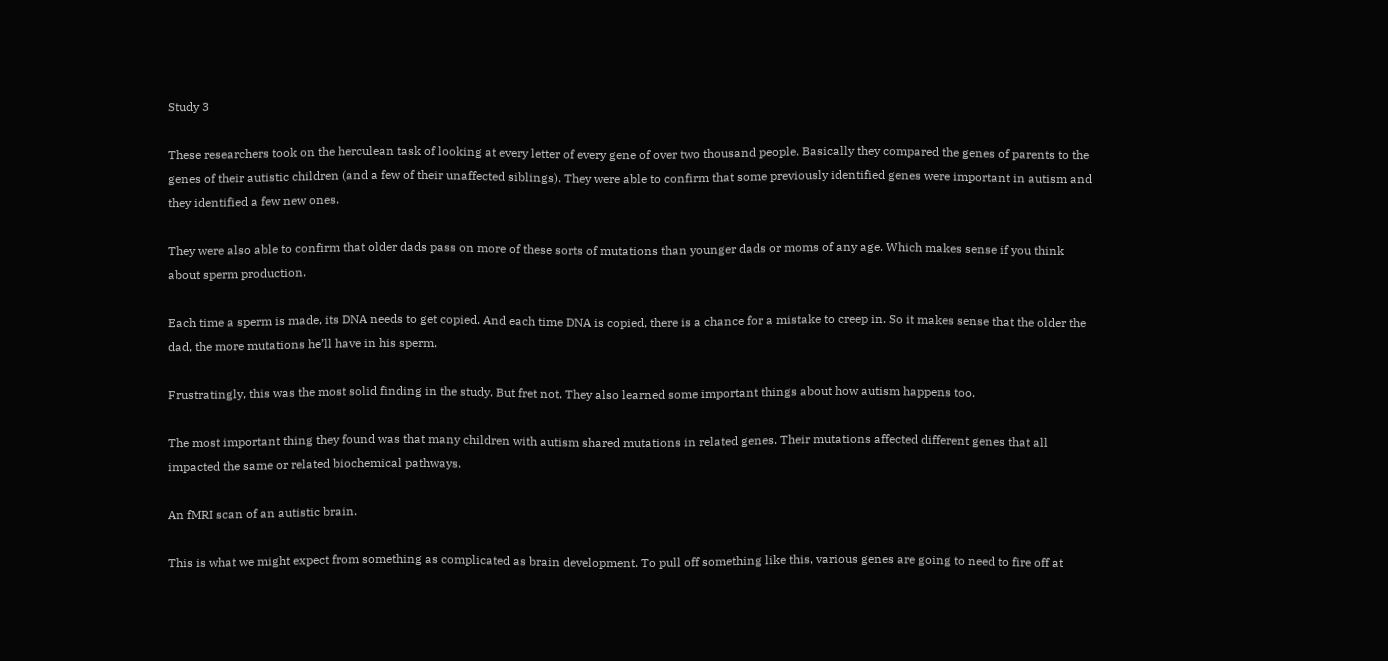Study 3

These researchers took on the herculean task of looking at every letter of every gene of over two thousand people. Basically they compared the genes of parents to the genes of their autistic children (and a few of their unaffected siblings). They were able to confirm that some previously identified genes were important in autism and they identified a few new ones.

They were also able to confirm that older dads pass on more of these sorts of mutations than younger dads or moms of any age. Which makes sense if you think about sperm production.

Each time a sperm is made, its DNA needs to get copied. And each time DNA is copied, there is a chance for a mistake to creep in. So it makes sense that the older the dad, the more mutations he’ll have in his sperm.

Frustratingly, this was the most solid finding in the study. But fret not. They also learned some important things about how autism happens too.

The most important thing they found was that many children with autism shared mutations in related genes. Their mutations affected different genes that all impacted the same or related biochemical pathways.

An fMRI scan of an autistic brain.

This is what we might expect from something as complicated as brain development. To pull off something like this, various genes are going to need to fire off at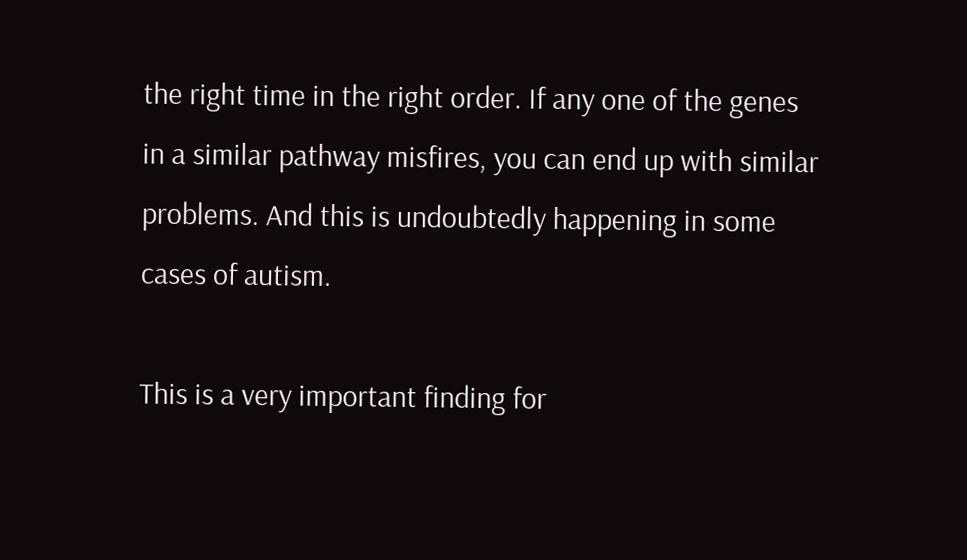the right time in the right order. If any one of the genes in a similar pathway misfires, you can end up with similar problems. And this is undoubtedly happening in some cases of autism.

This is a very important finding for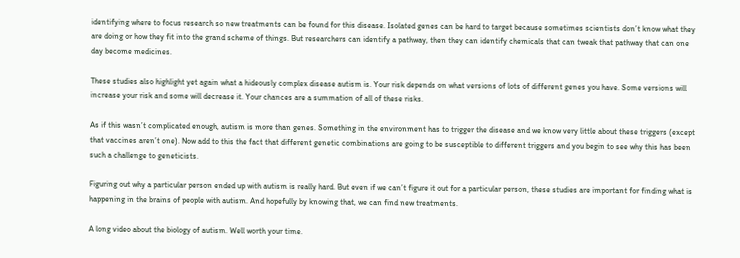identifying where to focus research so new treatments can be found for this disease. Isolated genes can be hard to target because sometimes scientists don’t know what they are doing or how they fit into the grand scheme of things. But researchers can identify a pathway, then they can identify chemicals that can tweak that pathway that can one day become medicines.

These studies also highlight yet again what a hideously complex disease autism is. Your risk depends on what versions of lots of different genes you have. Some versions will increase your risk and some will decrease it. Your chances are a summation of all of these risks.

As if this wasn’t complicated enough, autism is more than genes. Something in the environment has to trigger the disease and we know very little about these triggers (except that vaccines aren’t one). Now add to this the fact that different genetic combinations are going to be susceptible to different triggers and you begin to see why this has been such a challenge to geneticists.

Figuring out why a particular person ended up with autism is really hard. But even if we can’t figure it out for a particular person, these studies are important for finding what is happening in the brains of people with autism. And hopefully by knowing that, we can find new treatments.

A long video about the biology of autism. Well worth your time.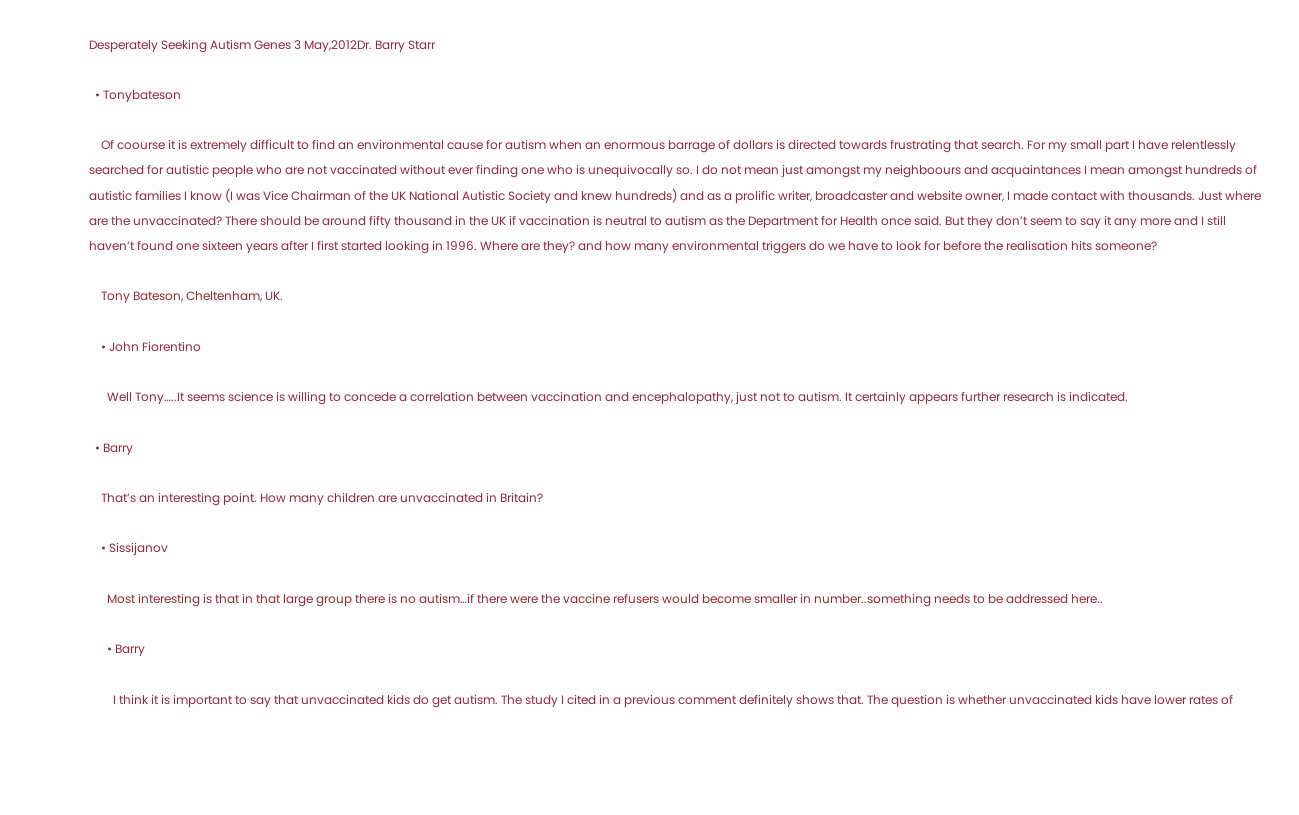Desperately Seeking Autism Genes 3 May,2012Dr. Barry Starr

  • Tonybateson

    Of coourse it is extremely difficult to find an environmental cause for autism when an enormous barrage of dollars is directed towards frustrating that search. For my small part I have relentlessly searched for autistic people who are not vaccinated without ever finding one who is unequivocally so. I do not mean just amongst my neighboours and acquaintances I mean amongst hundreds of autistic families I know (I was Vice Chairman of the UK National Autistic Society and knew hundreds) and as a prolific writer, broadcaster and website owner, I made contact with thousands. Just where are the unvaccinated? There should be around fifty thousand in the UK if vaccination is neutral to autism as the Department for Health once said. But they don’t seem to say it any more and I still haven’t found one sixteen years after I first started looking in 1996. Where are they? and how many environmental triggers do we have to look for before the realisation hits someone?

    Tony Bateson, Cheltenham, UK.

    • John Fiorentino

      Well Tony…..It seems science is willing to concede a correlation between vaccination and encephalopathy, just not to autism. It certainly appears further research is indicated.

  • Barry

    That’s an interesting point. How many children are unvaccinated in Britain?

    • Sissijanov

      Most interesting is that in that large group there is no autism…if there were the vaccine refusers would become smaller in number..something needs to be addressed here..

      • Barry

        I think it is important to say that unvaccinated kids do get autism. The study I cited in a previous comment definitely shows that. The question is whether unvaccinated kids have lower rates of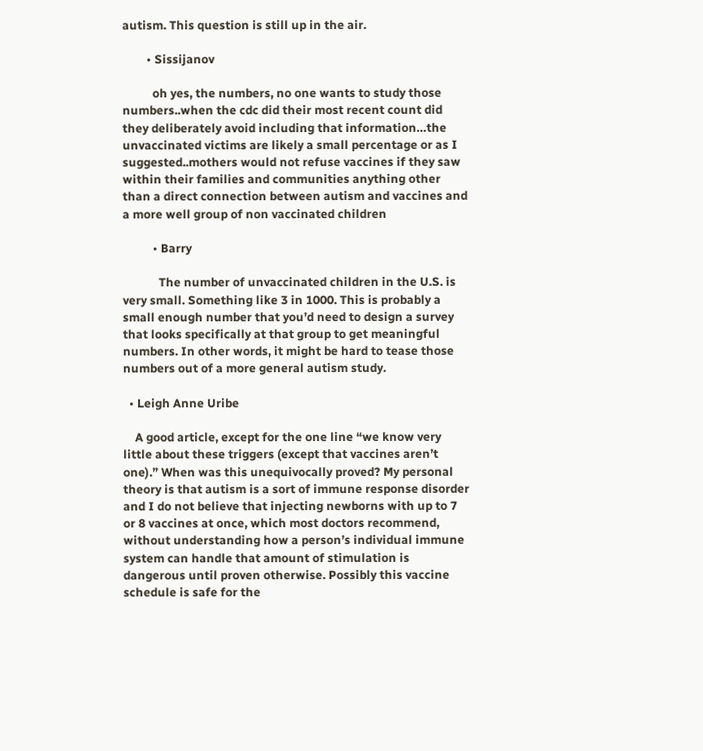autism. This question is still up in the air.

        • Sissijanov

          oh yes, the numbers, no one wants to study those numbers..when the cdc did their most recent count did they deliberately avoid including that information…the unvaccinated victims are likely a small percentage or as I suggested..mothers would not refuse vaccines if they saw within their families and communities anything other than a direct connection between autism and vaccines and a more well group of non vaccinated children

          • Barry

            The number of unvaccinated children in the U.S. is very small. Something like 3 in 1000. This is probably a small enough number that you’d need to design a survey that looks specifically at that group to get meaningful numbers. In other words, it might be hard to tease those numbers out of a more general autism study.

  • Leigh Anne Uribe

    A good article, except for the one line “we know very little about these triggers (except that vaccines aren’t one).” When was this unequivocally proved? My personal theory is that autism is a sort of immune response disorder and I do not believe that injecting newborns with up to 7 or 8 vaccines at once, which most doctors recommend, without understanding how a person’s individual immune system can handle that amount of stimulation is dangerous until proven otherwise. Possibly this vaccine schedule is safe for the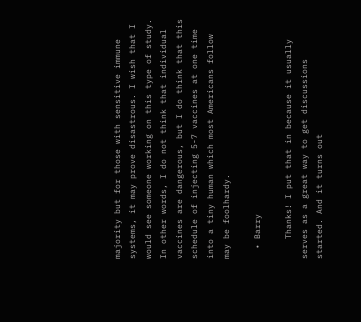majority but for those with sensitive immune systems, it may prove disastrous. I wish that I would see someone working on this type of study. In other words, I do not think that individual vaccines are dangerous, but I do think that this schedule of injecting 5-7 vaccines at one time into a tiny human which most Americans follow may be foolhardy.

  • Barry

    Thanks! I put that in because it usually serves as a great way to get discussions started. And it turns out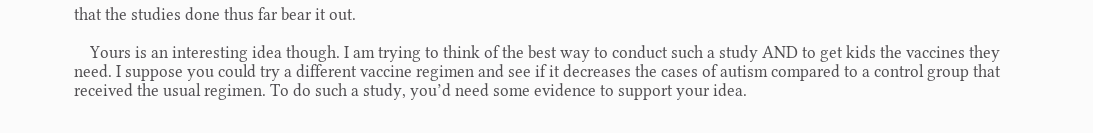that the studies done thus far bear it out.

    Yours is an interesting idea though. I am trying to think of the best way to conduct such a study AND to get kids the vaccines they need. I suppose you could try a different vaccine regimen and see if it decreases the cases of autism compared to a control group that received the usual regimen. To do such a study, you’d need some evidence to support your idea.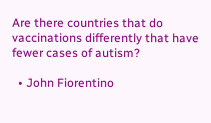Are there countries that do vaccinations differently that have fewer cases of autism?

  • John Fiorentino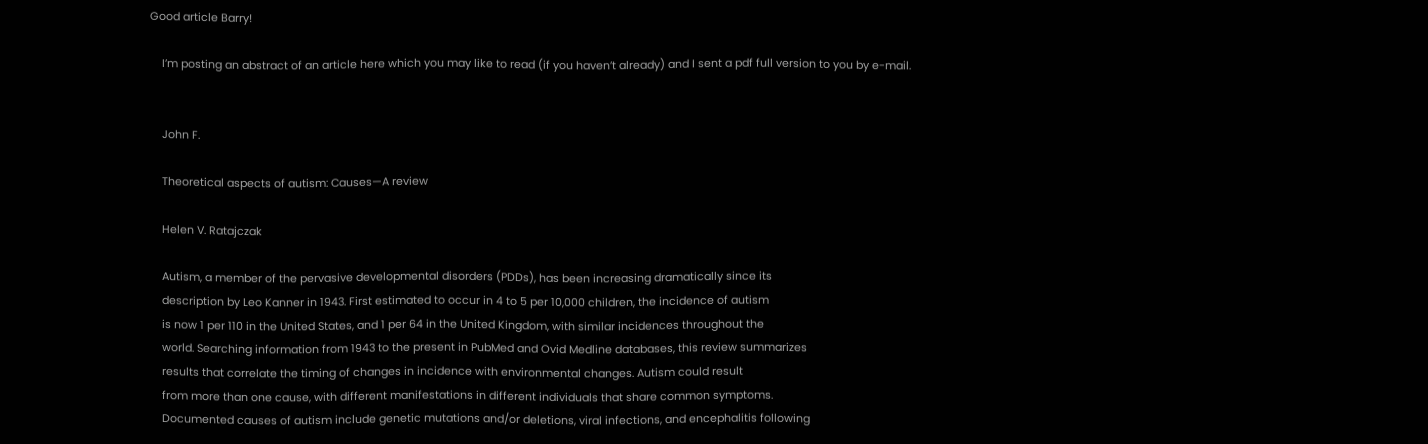Good article Barry!

    I’m posting an abstract of an article here which you may like to read (if you haven’t already) and I sent a pdf full version to you by e-mail.


    John F.

    Theoretical aspects of autism: Causes—A review

    Helen V. Ratajczak

    Autism, a member of the pervasive developmental disorders (PDDs), has been increasing dramatically since its
    description by Leo Kanner in 1943. First estimated to occur in 4 to 5 per 10,000 children, the incidence of autism
    is now 1 per 110 in the United States, and 1 per 64 in the United Kingdom, with similar incidences throughout the
    world. Searching information from 1943 to the present in PubMed and Ovid Medline databases, this review summarizes
    results that correlate the timing of changes in incidence with environmental changes. Autism could result
    from more than one cause, with different manifestations in different individuals that share common symptoms.
    Documented causes of autism include genetic mutations and/or deletions, viral infections, and encephalitis following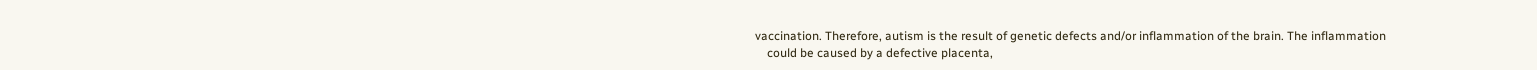vaccination. Therefore, autism is the result of genetic defects and/or inflammation of the brain. The inflammation
    could be caused by a defective placenta,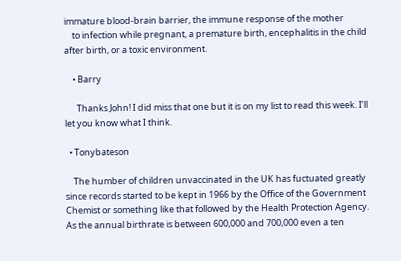immature blood-brain barrier, the immune response of the mother
    to infection while pregnant, a premature birth, encephalitis in the child after birth, or a toxic environment.

    • Barry

      Thanks John! I did miss that one but it is on my list to read this week. I’ll let you know what I think.

  • Tonybateson

    The humber of children unvaccinated in the UK has fuctuated greatly since records started to be kept in 1966 by the Office of the Government Chemist or something like that followed by the Health Protection Agency. As the annual birthrate is between 600,000 and 700,000 even a ten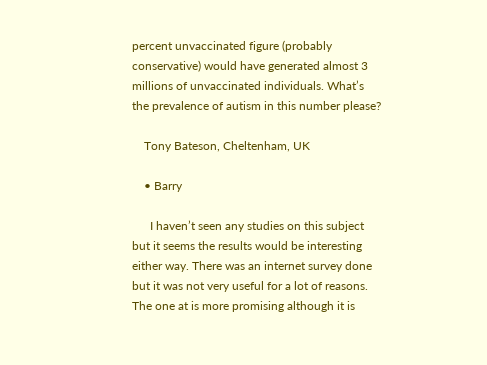percent unvaccinated figure (probably conservative) would have generated almost 3 millions of unvaccinated individuals. What’s the prevalence of autism in this number please?

    Tony Bateson, Cheltenham, UK

    • Barry

      I haven’t seen any studies on this subject but it seems the results would be interesting either way. There was an internet survey done but it was not very useful for a lot of reasons. The one at is more promising although it is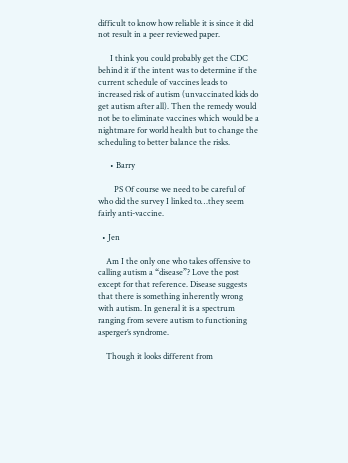difficult to know how reliable it is since it did not result in a peer reviewed paper.

      I think you could probably get the CDC behind it if the intent was to determine if the current schedule of vaccines leads to increased risk of autism (unvaccinated kids do get autism after all). Then the remedy would not be to eliminate vaccines which would be a nightmare for world health but to change the scheduling to better balance the risks.

      • Barry

        PS Of course we need to be careful of who did the survey I linked to…they seem fairly anti-vaccine.

  • Jen

    Am I the only one who takes offensive to calling autism a “disease”? Love the post except for that reference. Disease suggests that there is something inherently wrong with autism. In general it is a spectrum ranging from severe autism to functioning asperger’s syndrome.

    Though it looks different from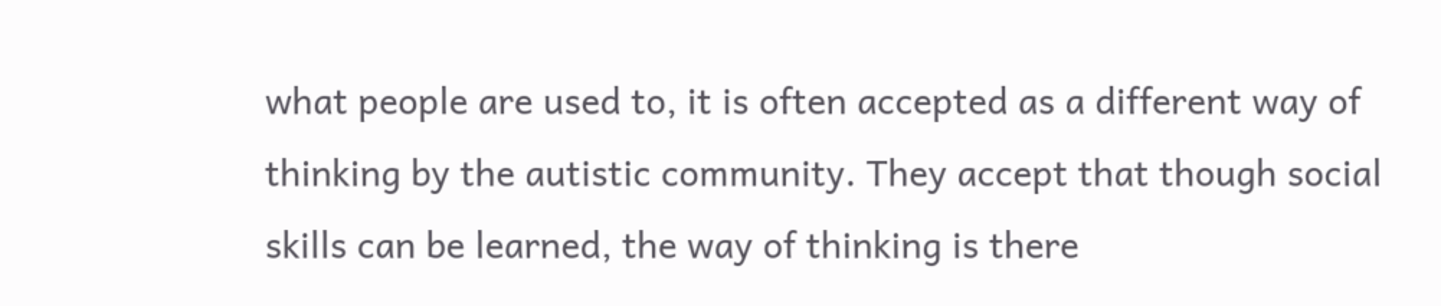what people are used to, it is often accepted as a different way of thinking by the autistic community. They accept that though social skills can be learned, the way of thinking is there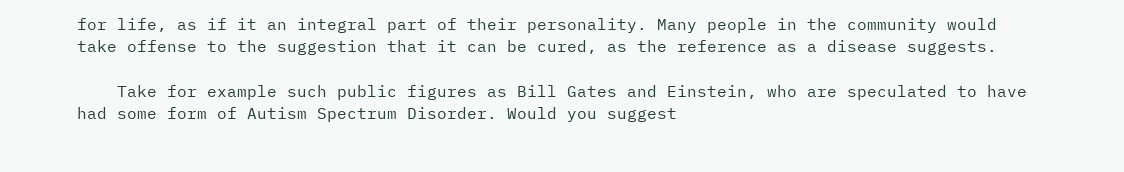for life, as if it an integral part of their personality. Many people in the community would take offense to the suggestion that it can be cured, as the reference as a disease suggests.

    Take for example such public figures as Bill Gates and Einstein, who are speculated to have had some form of Autism Spectrum Disorder. Would you suggest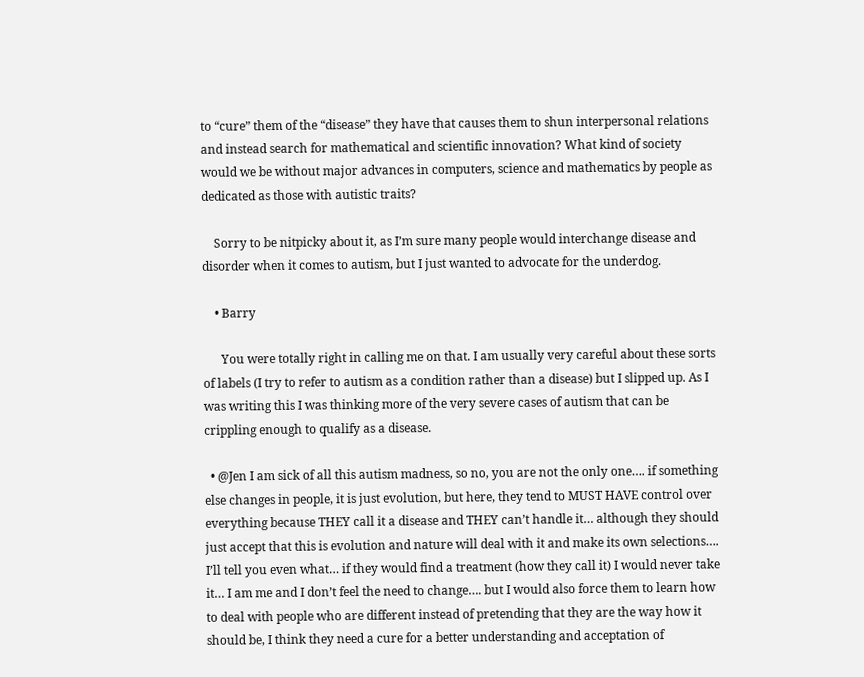to “cure” them of the “disease” they have that causes them to shun interpersonal relations and instead search for mathematical and scientific innovation? What kind of society would we be without major advances in computers, science and mathematics by people as dedicated as those with autistic traits?

    Sorry to be nitpicky about it, as I’m sure many people would interchange disease and disorder when it comes to autism, but I just wanted to advocate for the underdog.

    • Barry

      You were totally right in calling me on that. I am usually very careful about these sorts of labels (I try to refer to autism as a condition rather than a disease) but I slipped up. As I was writing this I was thinking more of the very severe cases of autism that can be crippling enough to qualify as a disease.

  • @Jen I am sick of all this autism madness, so no, you are not the only one…. if something else changes in people, it is just evolution, but here, they tend to MUST HAVE control over everything because THEY call it a disease and THEY can’t handle it… although they should just accept that this is evolution and nature will deal with it and make its own selections…. I’ll tell you even what… if they would find a treatment (how they call it) I would never take it… I am me and I don’t feel the need to change…. but I would also force them to learn how to deal with people who are different instead of pretending that they are the way how it should be, I think they need a cure for a better understanding and acceptation of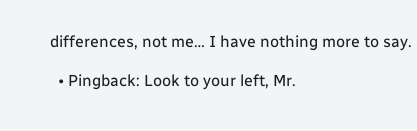differences, not me… I have nothing more to say.

  • Pingback: Look to your left, Mr.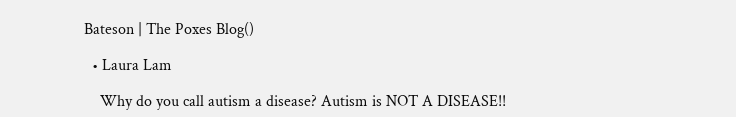Bateson | The Poxes Blog()

  • Laura Lam

    Why do you call autism a disease? Autism is NOT A DISEASE!!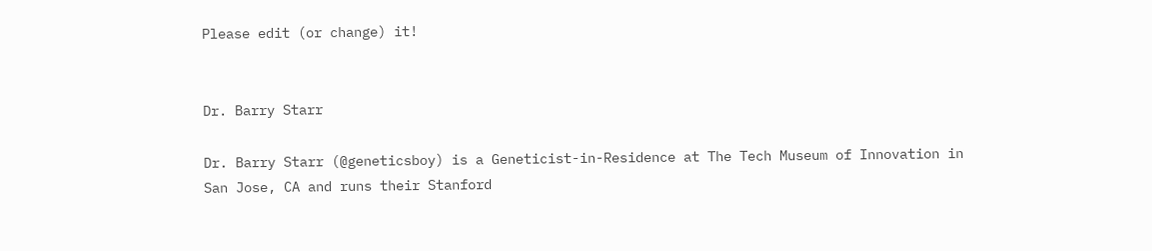Please edit (or change) it!


Dr. Barry Starr

Dr. Barry Starr (@geneticsboy) is a Geneticist-in-Residence at The Tech Museum of Innovation in San Jose, CA and runs their Stanford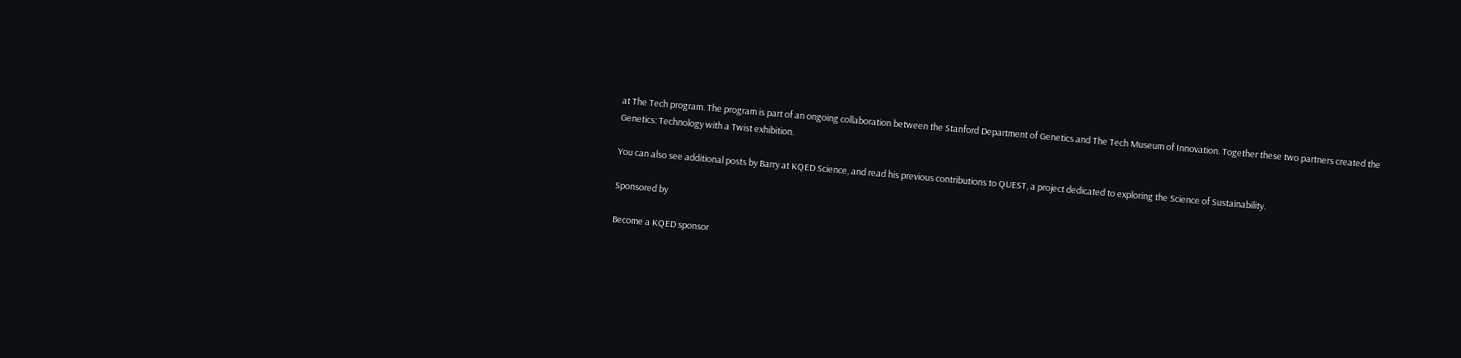at The Tech program. The program is part of an ongoing collaboration between the Stanford Department of Genetics and The Tech Museum of Innovation. Together these two partners created the Genetics: Technology with a Twist exhibition.

You can also see additional posts by Barry at KQED Science, and read his previous contributions to QUEST, a project dedicated to exploring the Science of Sustainability.

Sponsored by

Become a KQED sponsor